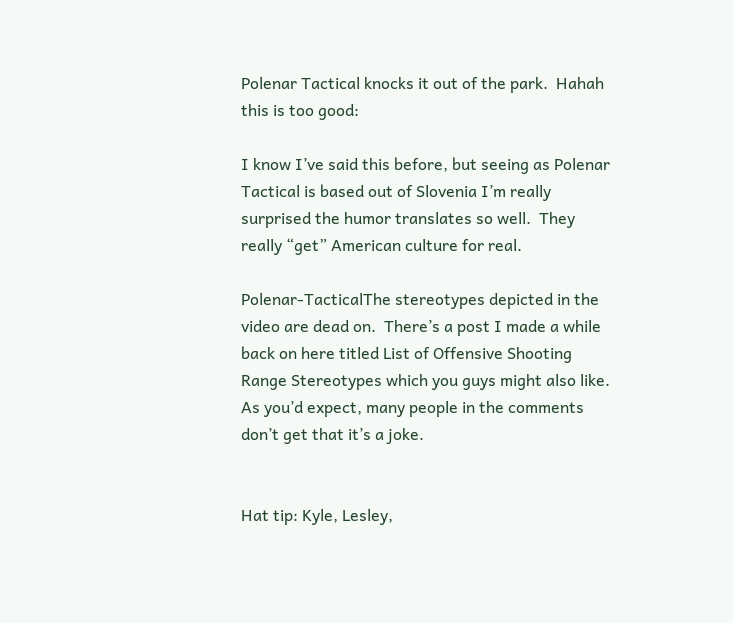Polenar Tactical knocks it out of the park.  Hahah this is too good:

I know I’ve said this before, but seeing as Polenar Tactical is based out of Slovenia I’m really surprised the humor translates so well.  They really “get” American culture for real.

Polenar-TacticalThe stereotypes depicted in the video are dead on.  There’s a post I made a while back on here titled List of Offensive Shooting Range Stereotypes which you guys might also like.  As you’d expect, many people in the comments don’t get that it’s a joke.


Hat tip: Kyle, Lesley,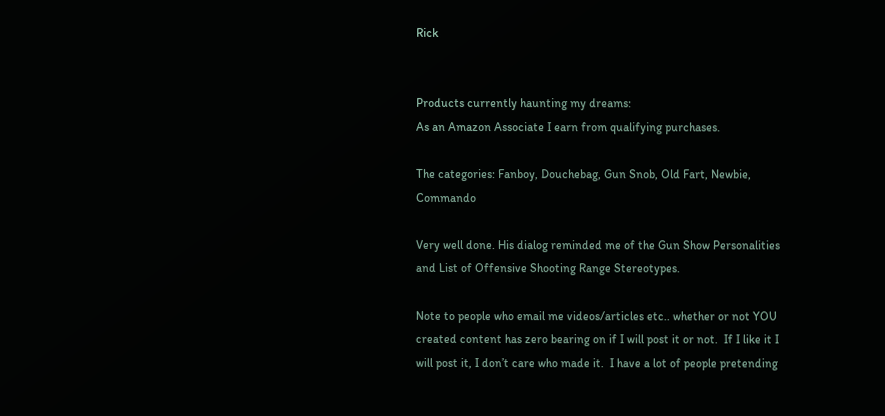Rick


Products currently haunting my dreams:
As an Amazon Associate I earn from qualifying purchases.

The categories: Fanboy, Douchebag, Gun Snob, Old Fart, Newbie, Commando

Very well done. His dialog reminded me of the Gun Show Personalities and List of Offensive Shooting Range Stereotypes.

Note to people who email me videos/articles etc.. whether or not YOU created content has zero bearing on if I will post it or not.  If I like it I will post it, I don’t care who made it.  I have a lot of people pretending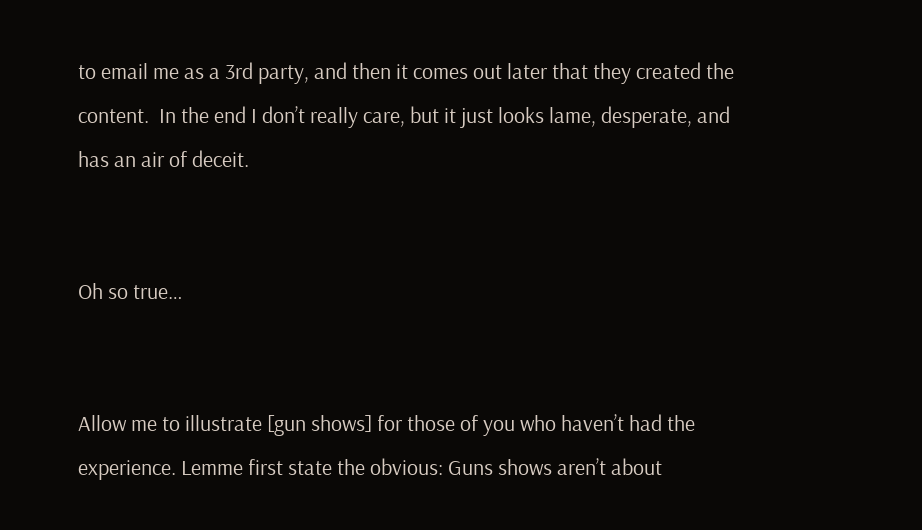to email me as a 3rd party, and then it comes out later that they created the content.  In the end I don’t really care, but it just looks lame, desperate, and has an air of deceit.


Oh so true…


Allow me to illustrate [gun shows] for those of you who haven’t had the experience. Lemme first state the obvious: Guns shows aren’t about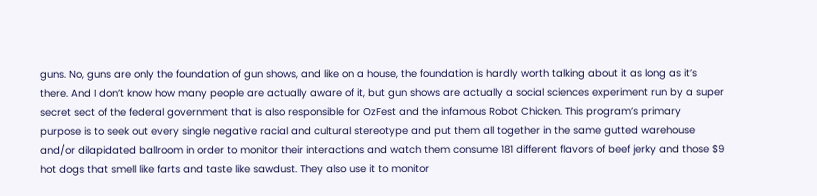guns. No, guns are only the foundation of gun shows, and like on a house, the foundation is hardly worth talking about it as long as it’s there. And I don’t know how many people are actually aware of it, but gun shows are actually a social sciences experiment run by a super secret sect of the federal government that is also responsible for OzFest and the infamous Robot Chicken. This program’s primary purpose is to seek out every single negative racial and cultural stereotype and put them all together in the same gutted warehouse and/or dilapidated ballroom in order to monitor their interactions and watch them consume 181 different flavors of beef jerky and those $9 hot dogs that smell like farts and taste like sawdust. They also use it to monitor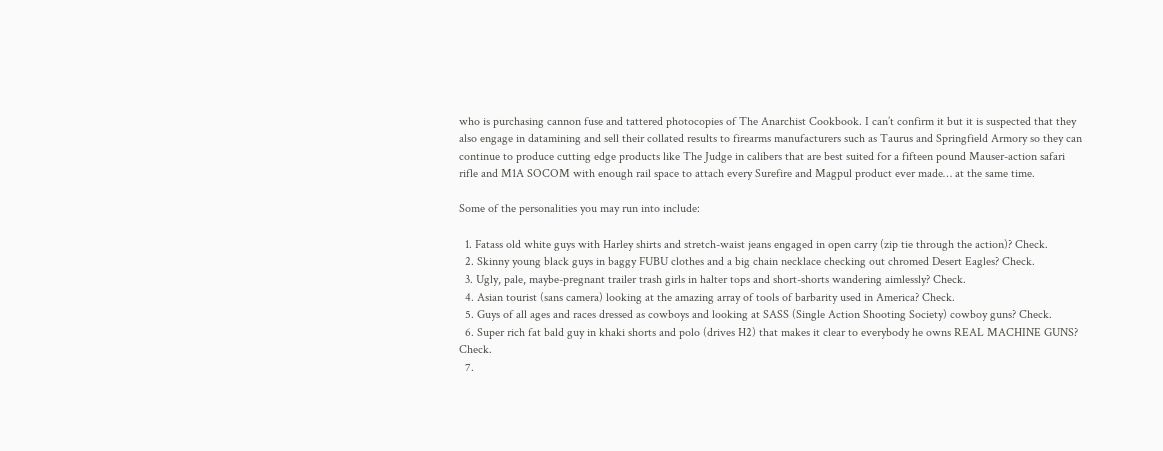who is purchasing cannon fuse and tattered photocopies of The Anarchist Cookbook. I can’t confirm it but it is suspected that they also engage in datamining and sell their collated results to firearms manufacturers such as Taurus and Springfield Armory so they can continue to produce cutting edge products like The Judge in calibers that are best suited for a fifteen pound Mauser-action safari rifle and M1A SOCOM with enough rail space to attach every Surefire and Magpul product ever made… at the same time.

Some of the personalities you may run into include:

  1. Fatass old white guys with Harley shirts and stretch-waist jeans engaged in open carry (zip tie through the action)? Check.
  2. Skinny young black guys in baggy FUBU clothes and a big chain necklace checking out chromed Desert Eagles? Check.
  3. Ugly, pale, maybe-pregnant trailer trash girls in halter tops and short-shorts wandering aimlessly? Check.
  4. Asian tourist (sans camera) looking at the amazing array of tools of barbarity used in America? Check.
  5. Guys of all ages and races dressed as cowboys and looking at SASS (Single Action Shooting Society) cowboy guns? Check.
  6. Super rich fat bald guy in khaki shorts and polo (drives H2) that makes it clear to everybody he owns REAL MACHINE GUNS? Check.
  7.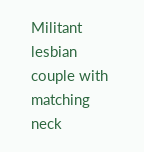Militant lesbian couple with matching neck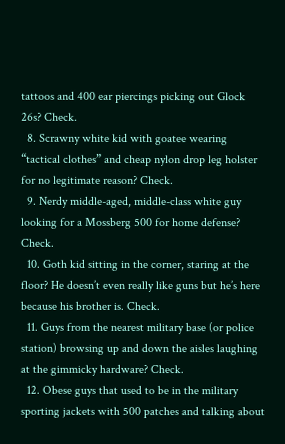tattoos and 400 ear piercings picking out Glock 26s? Check.
  8. Scrawny white kid with goatee wearing “tactical clothes” and cheap nylon drop leg holster for no legitimate reason? Check.
  9. Nerdy middle-aged, middle-class white guy looking for a Mossberg 500 for home defense? Check.
  10. Goth kid sitting in the corner, staring at the floor? He doesn’t even really like guns but he’s here because his brother is. Check.
  11. Guys from the nearest military base (or police station) browsing up and down the aisles laughing at the gimmicky hardware? Check.
  12. Obese guys that used to be in the military sporting jackets with 500 patches and talking about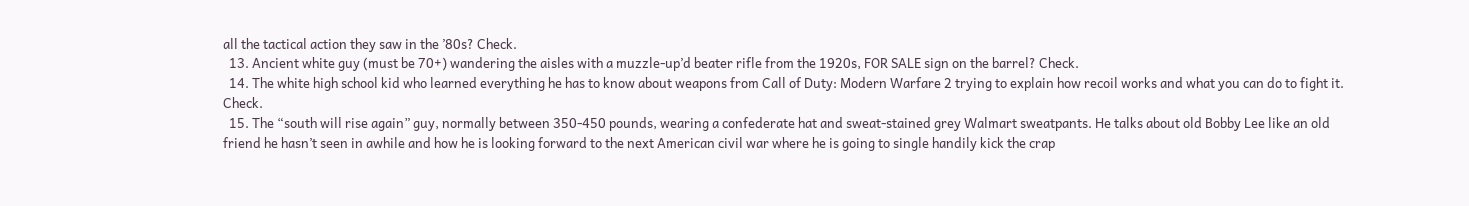all the tactical action they saw in the ’80s? Check.
  13. Ancient white guy (must be 70+) wandering the aisles with a muzzle-up’d beater rifle from the 1920s, FOR SALE sign on the barrel? Check.
  14. The white high school kid who learned everything he has to know about weapons from Call of Duty: Modern Warfare 2 trying to explain how recoil works and what you can do to fight it. Check.
  15. The “south will rise again” guy, normally between 350-450 pounds, wearing a confederate hat and sweat-stained grey Walmart sweatpants. He talks about old Bobby Lee like an old friend he hasn’t seen in awhile and how he is looking forward to the next American civil war where he is going to single handily kick the crap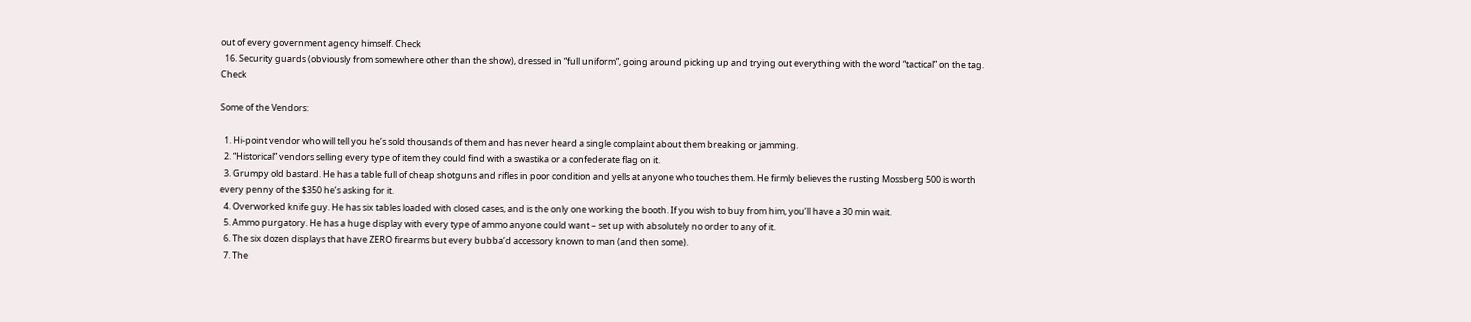out of every government agency himself. Check
  16. Security guards (obviously from somewhere other than the show), dressed in “full uniform”, going around picking up and trying out everything with the word “tactical” on the tag. Check

Some of the Vendors:

  1. Hi-point vendor who will tell you he’s sold thousands of them and has never heard a single complaint about them breaking or jamming.
  2. “Historical” vendors selling every type of item they could find with a swastika or a confederate flag on it.
  3. Grumpy old bastard. He has a table full of cheap shotguns and rifles in poor condition and yells at anyone who touches them. He firmly believes the rusting Mossberg 500 is worth every penny of the $350 he’s asking for it.
  4. Overworked knife guy. He has six tables loaded with closed cases, and is the only one working the booth. If you wish to buy from him, you’ll have a 30 min wait.
  5. Ammo purgatory. He has a huge display with every type of ammo anyone could want – set up with absolutely no order to any of it.
  6. The six dozen displays that have ZERO firearms but every bubba’d accessory known to man (and then some).
  7. The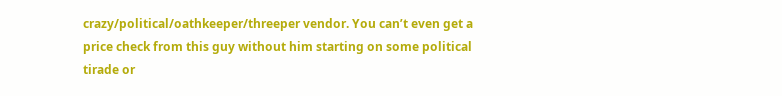crazy/political/oathkeeper/threeper vendor. You can’t even get a price check from this guy without him starting on some political tirade or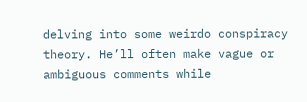delving into some weirdo conspiracy theory. He’ll often make vague or ambiguous comments while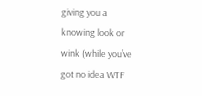giving you a knowing look or wink (while you’ve got no idea WTF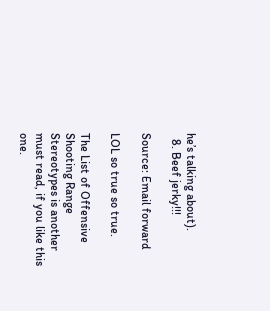he’s talking about).
  8. Beef jerky!!!

Source: Email forward

LOL so true so true.

The List of Offensive Shooting Range Stereotypes is another must read, if you like this one.